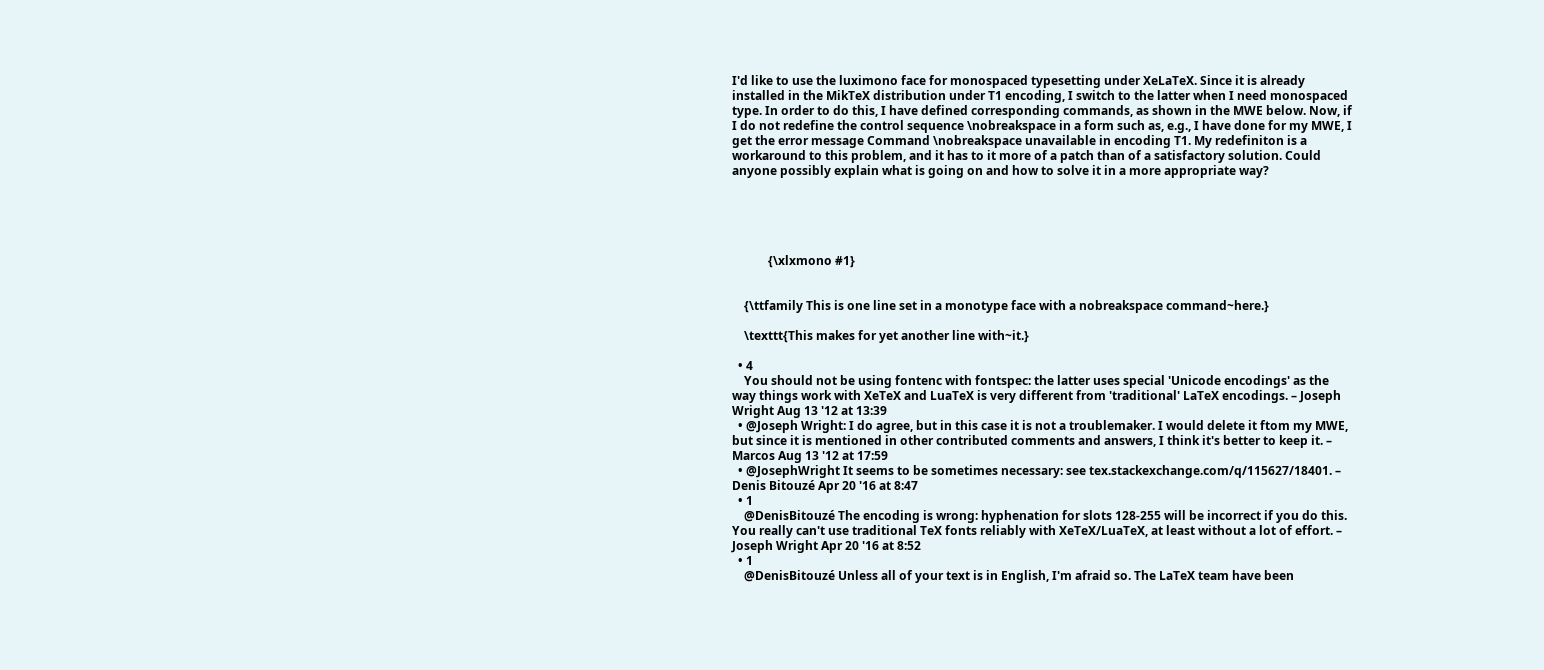I'd like to use the luximono face for monospaced typesetting under XeLaTeX. Since it is already installed in the MikTeX distribution under T1 encoding, I switch to the latter when I need monospaced type. In order to do this, I have defined corresponding commands, as shown in the MWE below. Now, if I do not redefine the control sequence \nobreakspace in a form such as, e.g., I have done for my MWE, I get the error message Command \nobreakspace unavailable in encoding T1. My redefiniton is a workaround to this problem, and it has to it more of a patch than of a satisfactory solution. Could anyone possibly explain what is going on and how to solve it in a more appropriate way?





            {\xlxmono #1}


    {\ttfamily This is one line set in a monotype face with a nobreakspace command~here.}

    \texttt{This makes for yet another line with~it.}

  • 4
    You should not be using fontenc with fontspec: the latter uses special 'Unicode encodings' as the way things work with XeTeX and LuaTeX is very different from 'traditional' LaTeX encodings. – Joseph Wright Aug 13 '12 at 13:39
  • @Joseph Wright: I do agree, but in this case it is not a troublemaker. I would delete it ftom my MWE, but since it is mentioned in other contributed comments and answers, I think it's better to keep it. – Marcos Aug 13 '12 at 17:59
  • @JosephWright It seems to be sometimes necessary: see tex.stackexchange.com/q/115627/18401. – Denis Bitouzé Apr 20 '16 at 8:47
  • 1
    @DenisBitouzé The encoding is wrong: hyphenation for slots 128-255 will be incorrect if you do this. You really can't use traditional TeX fonts reliably with XeTeX/LuaTeX, at least without a lot of effort. – Joseph Wright Apr 20 '16 at 8:52
  • 1
    @DenisBitouzé Unless all of your text is in English, I'm afraid so. The LaTeX team have been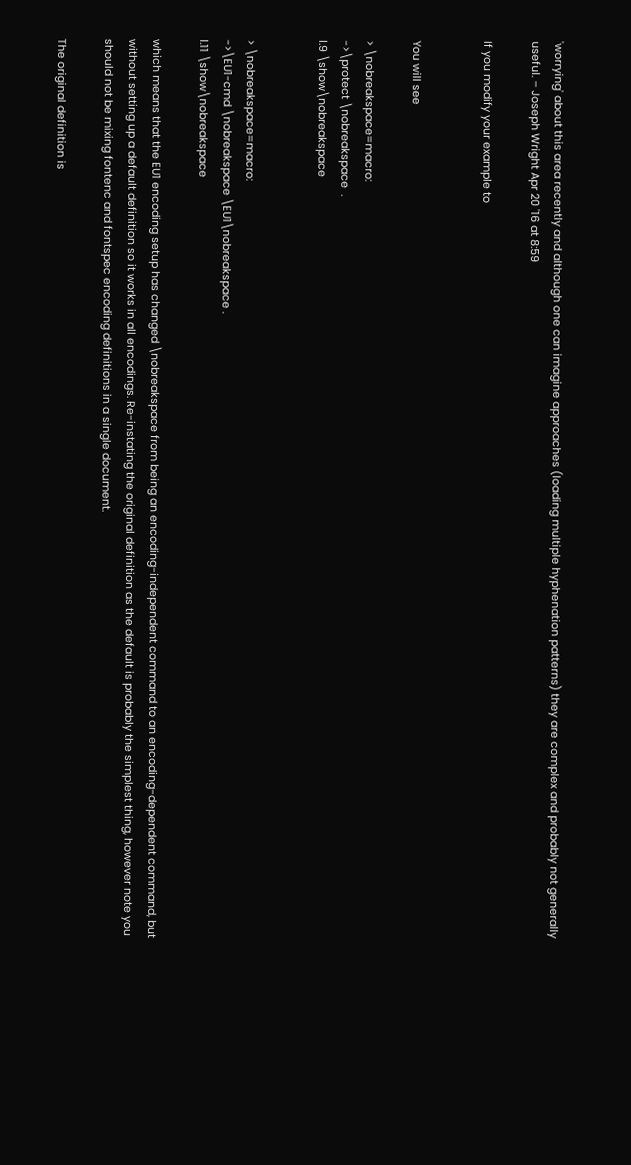'worrying' about this area recently and although one can imagine approaches (loading multiple hyphenation patterns) they are complex and probably not generally useful. – Joseph Wright Apr 20 '16 at 8:59

If you modify your example to


You will see

> \nobreakspace=macro:
->\protect \nobreakspace  .
l.9 \show\nobreakspace


> \nobreakspace=macro:
->\EU1-cmd \nobreakspace \EU1\nobreakspace .
l.11 \show\nobreakspace

which means that the EU1 encoding setup has changed \nobreakspace from being an encoding-independent command to an encoding-dependent command, but without setting up a default definition so it works in all encodings. Re-instating the original definition as the default is probably the simplest thing, however note you should not be mixing fontenc and fontspec encoding definitions in a single document.

The original definition is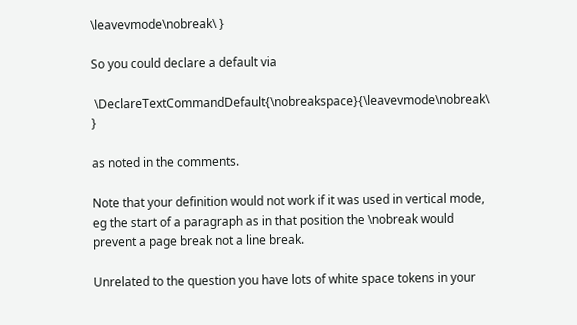\leavevmode\nobreak\ }

So you could declare a default via

 \DeclareTextCommandDefault{\nobreakspace}{\leavevmode\nobreak\ }

as noted in the comments.

Note that your definition would not work if it was used in vertical mode, eg the start of a paragraph as in that position the \nobreak would prevent a page break not a line break.

Unrelated to the question you have lots of white space tokens in your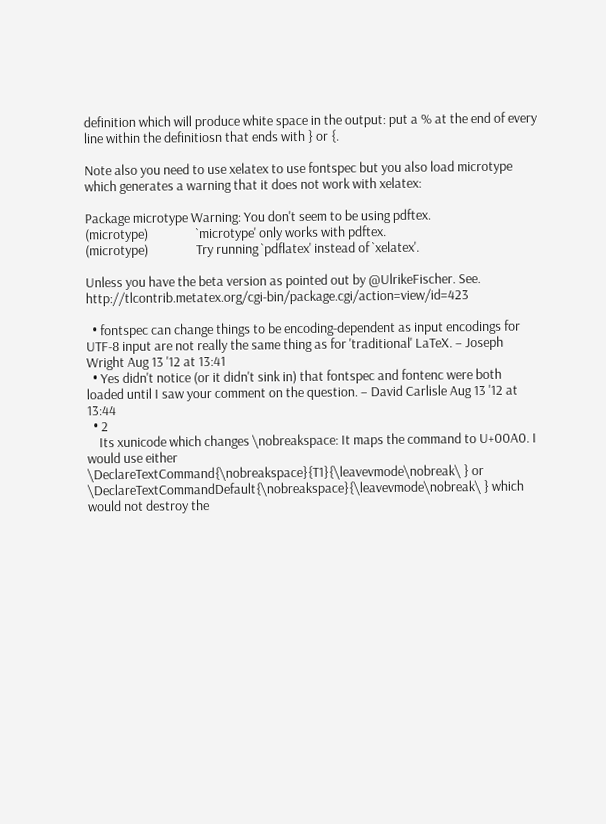definition which will produce white space in the output: put a % at the end of every line within the definitiosn that ends with } or {.

Note also you need to use xelatex to use fontspec but you also load microtype which generates a warning that it does not work with xelatex:

Package microtype Warning: You don't seem to be using pdftex.
(microtype)                `microtype' only works with pdftex.
(microtype)                Try running `pdflatex' instead of `xelatex'.

Unless you have the beta version as pointed out by @UlrikeFischer. See. http://tlcontrib.metatex.org/cgi-bin/package.cgi/action=view/id=423

  • fontspec can change things to be encoding-dependent as input encodings for UTF-8 input are not really the same thing as for 'traditional' LaTeX. – Joseph Wright Aug 13 '12 at 13:41
  • Yes didn't notice (or it didn't sink in) that fontspec and fontenc were both loaded until I saw your comment on the question. – David Carlisle Aug 13 '12 at 13:44
  • 2
    Its xunicode which changes \nobreakspace: It maps the command to U+00A0. I would use either \DeclareTextCommand{\nobreakspace}{T1}{\leavevmode\nobreak\ } or \DeclareTextCommandDefault{\nobreakspace}{\leavevmode\nobreak\ } which would not destroy the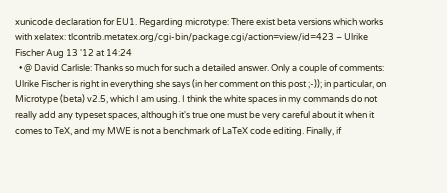xunicode declaration for EU1. Regarding microtype: There exist beta versions which works with xelatex: tlcontrib.metatex.org/cgi-bin/package.cgi/action=view/id=423 – Ulrike Fischer Aug 13 '12 at 14:24
  • @ David Carlisle: Thanks so much for such a detailed answer. Only a couple of comments: Ulrike Fischer is right in everything she says (in her comment on this post ;-)); in particular, on Microtype (beta) v2.5, which I am using. I think the white spaces in my commands do not really add any typeset spaces, although it's true one must be very careful about it when it comes to TeX, and my MWE is not a benchmark of LaTeX code editing. Finally, if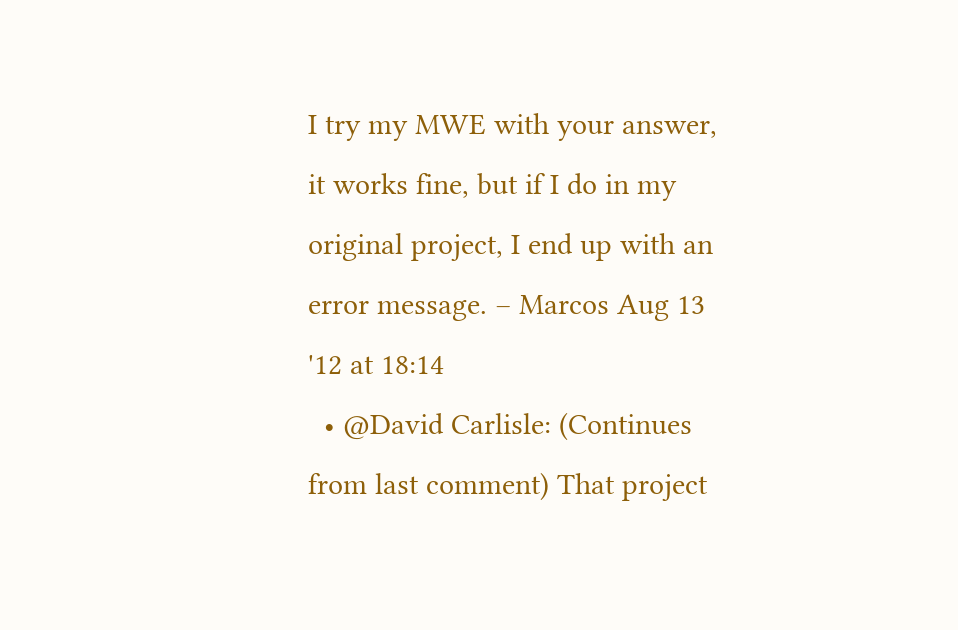I try my MWE with your answer, it works fine, but if I do in my original project, I end up with an error message. – Marcos Aug 13 '12 at 18:14
  • @David Carlisle: (Continues from last comment) That project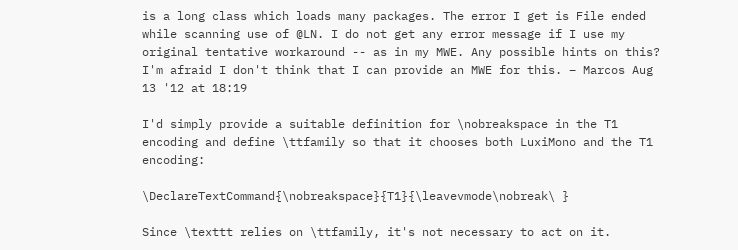is a long class which loads many packages. The error I get is File ended while scanning use of @LN. I do not get any error message if I use my original tentative workaround -- as in my MWE. Any possible hints on this? I'm afraid I don't think that I can provide an MWE for this. – Marcos Aug 13 '12 at 18:19

I'd simply provide a suitable definition for \nobreakspace in the T1 encoding and define \ttfamily so that it chooses both LuxiMono and the T1 encoding:

\DeclareTextCommand{\nobreakspace}{T1}{\leavevmode\nobreak\ }

Since \texttt relies on \ttfamily, it's not necessary to act on it.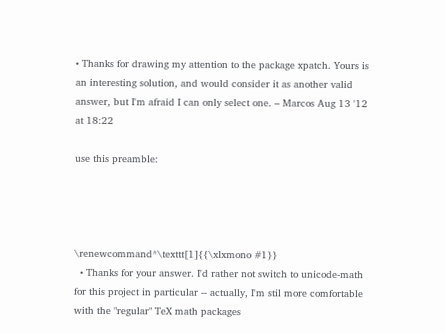• Thanks for drawing my attention to the package xpatch. Yours is an interesting solution, and would consider it as another valid answer, but I'm afraid I can only select one. – Marcos Aug 13 '12 at 18:22

use this preamble:




\renewcommand*\texttt[1]{{\xlxmono #1}}
  • Thanks for your answer. I'd rather not switch to unicode-math for this project in particular -- actually, I'm stil more comfortable with the "regular" TeX math packages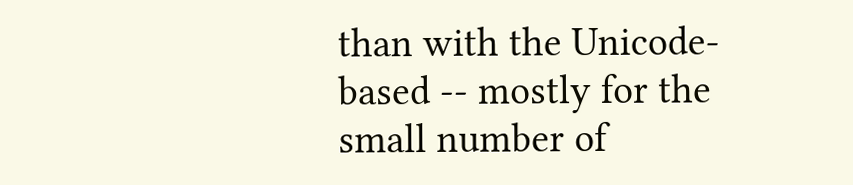than with the Unicode-based -- mostly for the small number of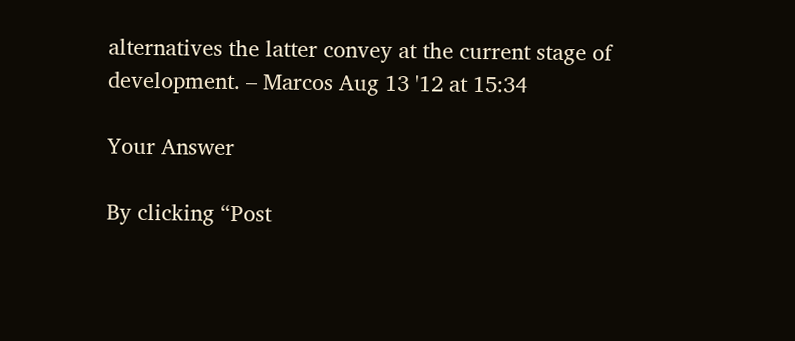alternatives the latter convey at the current stage of development. – Marcos Aug 13 '12 at 15:34

Your Answer

By clicking “Post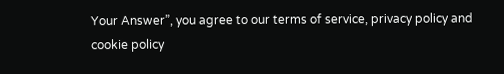Your Answer”, you agree to our terms of service, privacy policy and cookie policy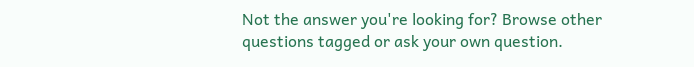Not the answer you're looking for? Browse other questions tagged or ask your own question.